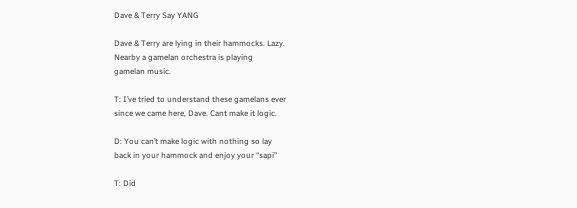Dave & Terry Say YANG

Dave & Terry are lying in their hammocks. Lazy.
Nearby a gamelan orchestra is playing
gamelan music.

T: I’ve tried to understand these gamelans ever
since we came here, Dave. Cant make it logic.

D: You can’t make logic with nothing so lay
back in your hammock and enjoy your “sapi”

T: Did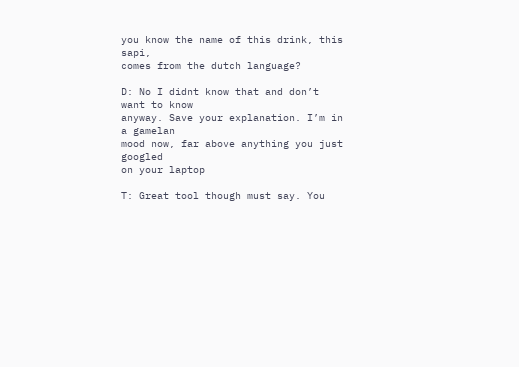you know the name of this drink, this sapi,
comes from the dutch language?

D: No I didnt know that and don’t want to know
anyway. Save your explanation. I’m in a gamelan
mood now, far above anything you just googled
on your laptop

T: Great tool though must say. You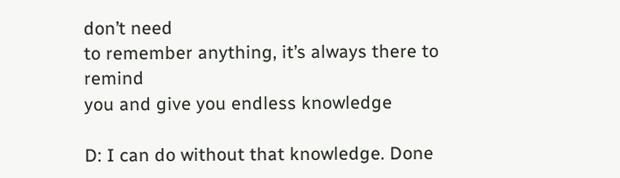don’t need
to remember anything, it’s always there to remind
you and give you endless knowledge

D: I can do without that knowledge. Done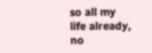so all my
life already, no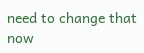need to change that now